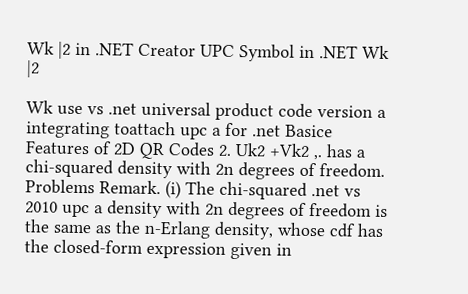Wk |2 in .NET Creator UPC Symbol in .NET Wk |2

Wk use vs .net universal product code version a integrating toattach upc a for .net Basice Features of 2D QR Codes 2. Uk2 +Vk2 ,. has a chi-squared density with 2n degrees of freedom. Problems Remark. (i) The chi-squared .net vs 2010 upc a density with 2n degrees of freedom is the same as the n-Erlang density, whose cdf has the closed-form expression given in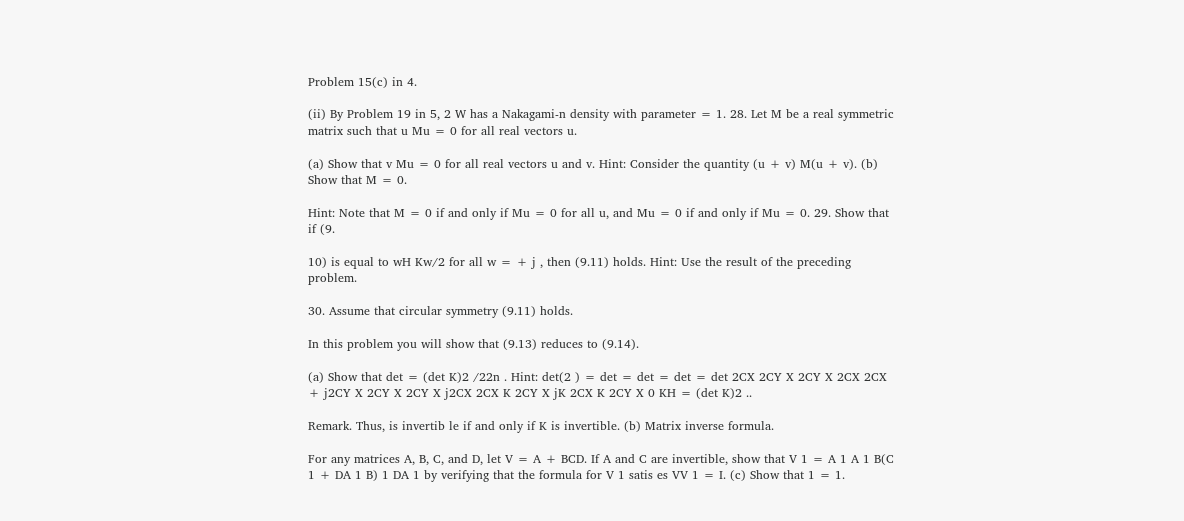Problem 15(c) in 4.

(ii) By Problem 19 in 5, 2 W has a Nakagami-n density with parameter = 1. 28. Let M be a real symmetric matrix such that u Mu = 0 for all real vectors u.

(a) Show that v Mu = 0 for all real vectors u and v. Hint: Consider the quantity (u + v) M(u + v). (b) Show that M = 0.

Hint: Note that M = 0 if and only if Mu = 0 for all u, and Mu = 0 if and only if Mu = 0. 29. Show that if (9.

10) is equal to wH Kw/2 for all w = + j , then (9.11) holds. Hint: Use the result of the preceding problem.

30. Assume that circular symmetry (9.11) holds.

In this problem you will show that (9.13) reduces to (9.14).

(a) Show that det = (det K)2 /22n . Hint: det(2 ) = det = det = det = det 2CX 2CY X 2CY X 2CX 2CX + j2CY X 2CY X 2CY X j2CX 2CX K 2CY X jK 2CX K 2CY X 0 KH = (det K)2 ..

Remark. Thus, is invertib le if and only if K is invertible. (b) Matrix inverse formula.

For any matrices A, B, C, and D, let V = A + BCD. If A and C are invertible, show that V 1 = A 1 A 1 B(C 1 + DA 1 B) 1 DA 1 by verifying that the formula for V 1 satis es VV 1 = I. (c) Show that 1 = 1.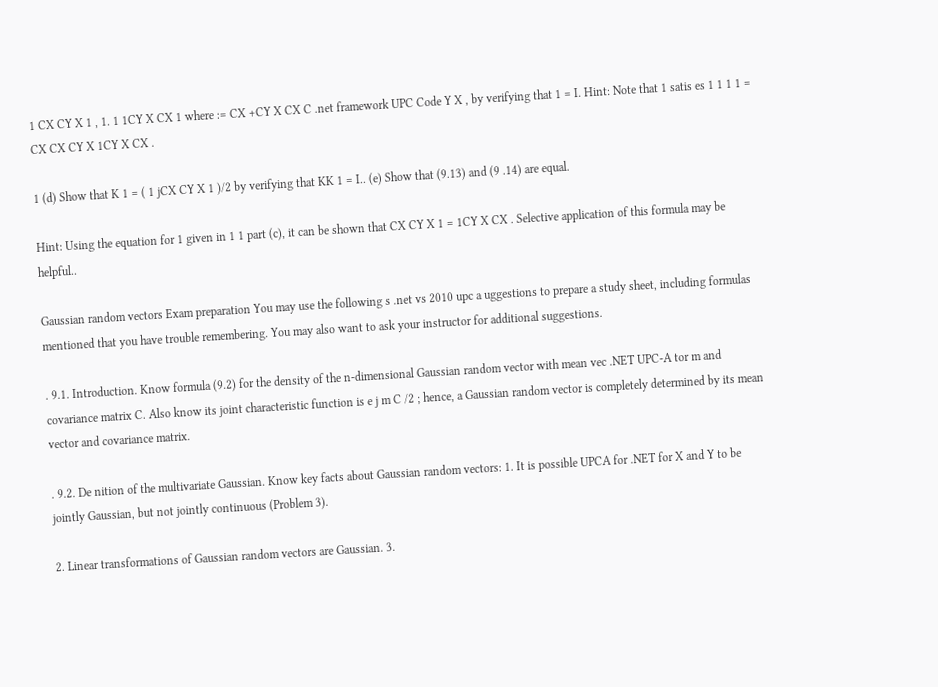1 CX CY X 1 , 1. 1 1CY X CX 1 where := CX +CY X CX C .net framework UPC Code Y X , by verifying that 1 = I. Hint: Note that 1 satis es 1 1 1 1 = CX CX CY X 1CY X CX .

1 (d) Show that K 1 = ( 1 jCX CY X 1 )/2 by verifying that KK 1 = I.. (e) Show that (9.13) and (9 .14) are equal.

Hint: Using the equation for 1 given in 1 1 part (c), it can be shown that CX CY X 1 = 1CY X CX . Selective application of this formula may be helpful..

Gaussian random vectors Exam preparation You may use the following s .net vs 2010 upc a uggestions to prepare a study sheet, including formulas mentioned that you have trouble remembering. You may also want to ask your instructor for additional suggestions.

. 9.1. Introduction. Know formula (9.2) for the density of the n-dimensional Gaussian random vector with mean vec .NET UPC-A tor m and covariance matrix C. Also know its joint characteristic function is e j m C /2 ; hence, a Gaussian random vector is completely determined by its mean vector and covariance matrix.

. 9.2. De nition of the multivariate Gaussian. Know key facts about Gaussian random vectors: 1. It is possible UPCA for .NET for X and Y to be jointly Gaussian, but not jointly continuous (Problem 3).

2. Linear transformations of Gaussian random vectors are Gaussian. 3.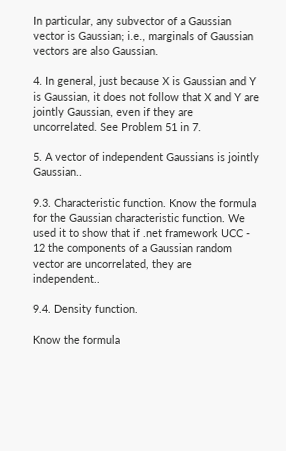In particular, any subvector of a Gaussian vector is Gaussian; i.e., marginals of Gaussian vectors are also Gaussian.

4. In general, just because X is Gaussian and Y is Gaussian, it does not follow that X and Y are jointly Gaussian, even if they are uncorrelated. See Problem 51 in 7.

5. A vector of independent Gaussians is jointly Gaussian..

9.3. Characteristic function. Know the formula for the Gaussian characteristic function. We used it to show that if .net framework UCC - 12 the components of a Gaussian random vector are uncorrelated, they are independent..

9.4. Density function.

Know the formula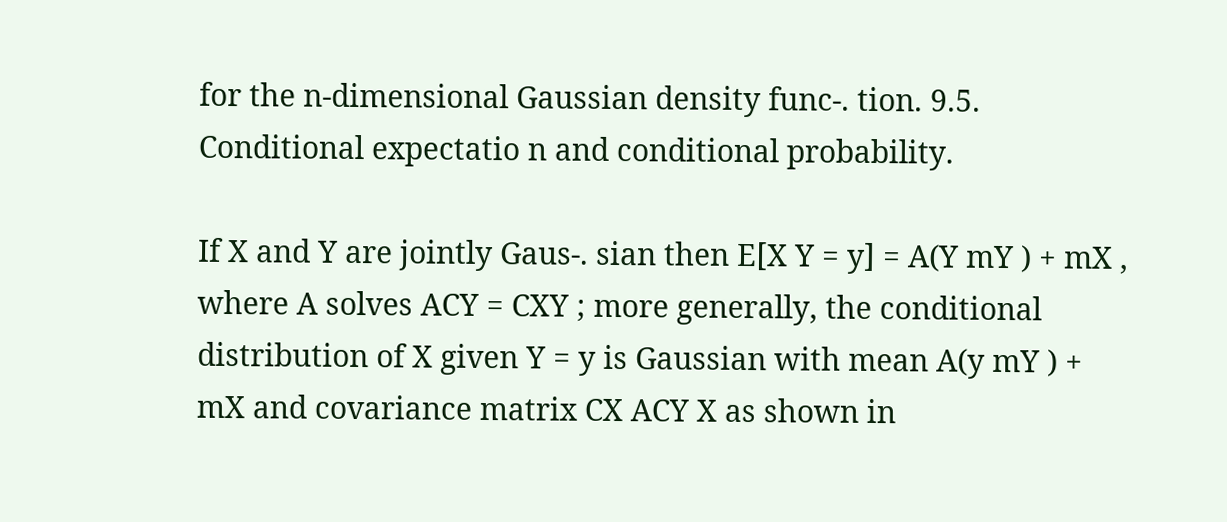for the n-dimensional Gaussian density func-. tion. 9.5. Conditional expectatio n and conditional probability.

If X and Y are jointly Gaus-. sian then E[X Y = y] = A(Y mY ) + mX , where A solves ACY = CXY ; more generally, the conditional distribution of X given Y = y is Gaussian with mean A(y mY ) + mX and covariance matrix CX ACY X as shown in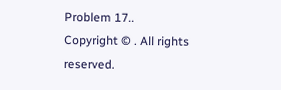Problem 17..
Copyright © . All rights reserved.